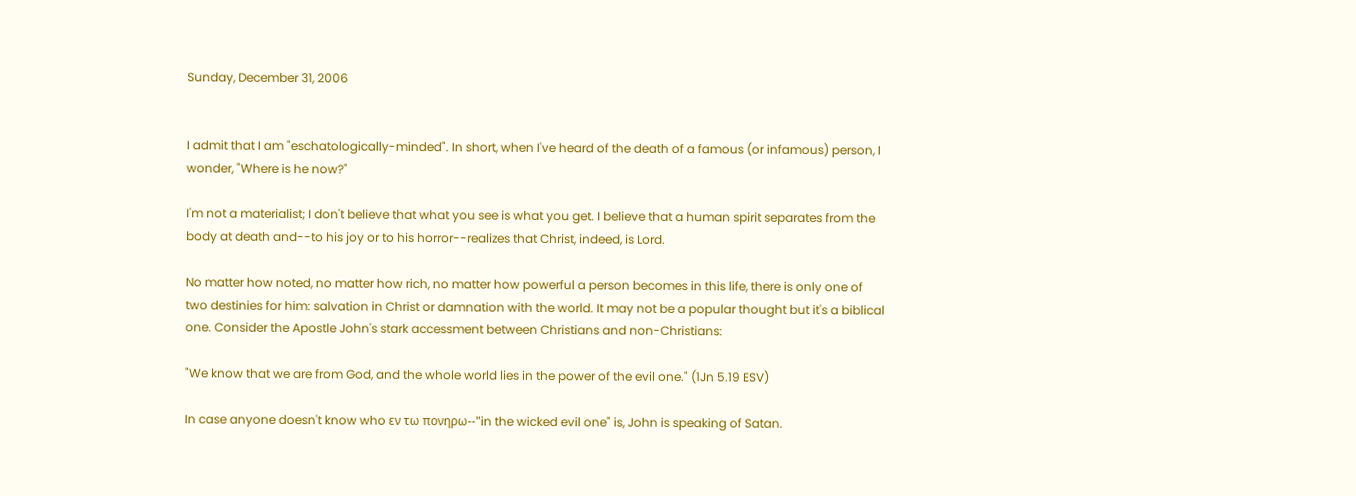Sunday, December 31, 2006


I admit that I am "eschatologically-minded". In short, when I've heard of the death of a famous (or infamous) person, I wonder, "Where is he now?"

I'm not a materialist; I don't believe that what you see is what you get. I believe that a human spirit separates from the body at death and--to his joy or to his horror--realizes that Christ, indeed, is Lord.

No matter how noted, no matter how rich, no matter how powerful a person becomes in this life, there is only one of two destinies for him: salvation in Christ or damnation with the world. It may not be a popular thought but it's a biblical one. Consider the Apostle John's stark accessment between Christians and non-Christians:

"We know that we are from God, and the whole world lies in the power of the evil one." (1Jn 5.19 ESV)

In case anyone doesn't know who εν τω πονηρω--"in the wicked evil one" is, John is speaking of Satan.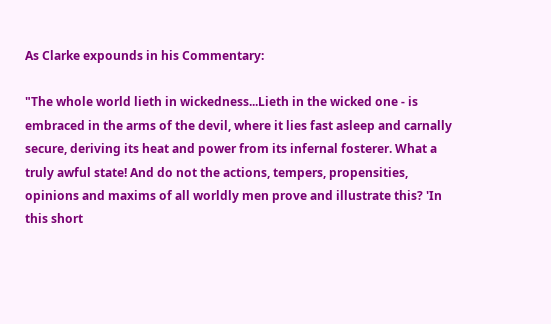As Clarke expounds in his Commentary:

"The whole world lieth in wickedness...Lieth in the wicked one - is embraced in the arms of the devil, where it lies fast asleep and carnally secure, deriving its heat and power from its infernal fosterer. What a truly awful state! And do not the actions, tempers, propensities, opinions and maxims of all worldly men prove and illustrate this? 'In this short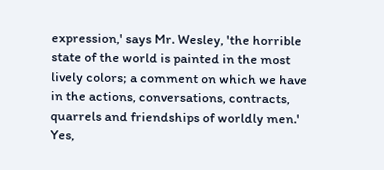expression,' says Mr. Wesley, 'the horrible state of the world is painted in the most lively colors; a comment on which we have in the actions, conversations, contracts, quarrels and friendships of worldly men.' Yes,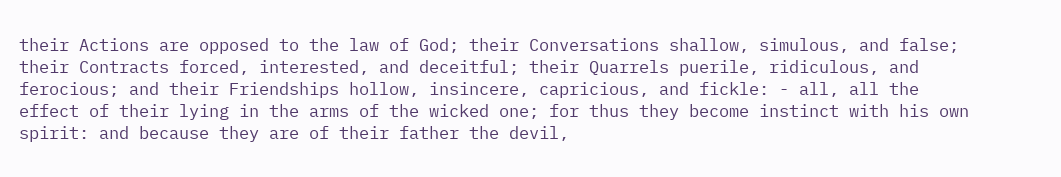their Actions are opposed to the law of God; their Conversations shallow, simulous, and false; their Contracts forced, interested, and deceitful; their Quarrels puerile, ridiculous, and ferocious; and their Friendships hollow, insincere, capricious, and fickle: - all, all the effect of their lying in the arms of the wicked one; for thus they become instinct with his own spirit: and because they are of their father the devil,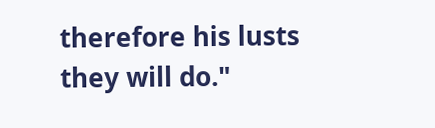therefore his lusts they will do."